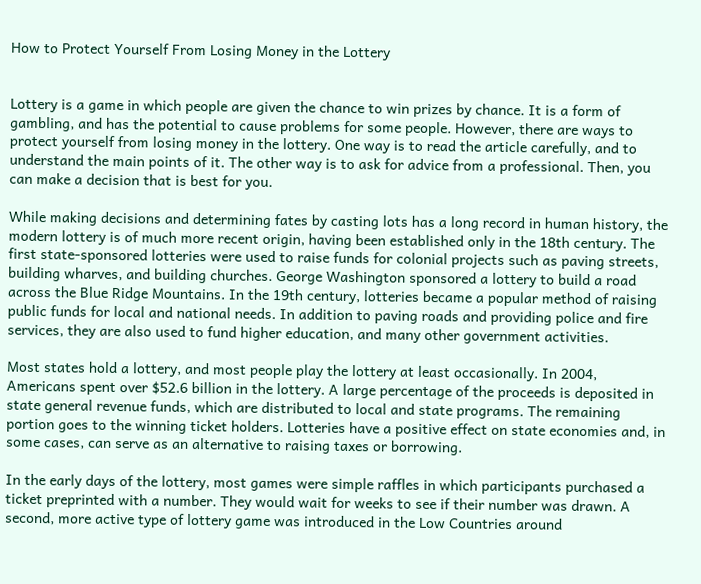How to Protect Yourself From Losing Money in the Lottery


Lottery is a game in which people are given the chance to win prizes by chance. It is a form of gambling, and has the potential to cause problems for some people. However, there are ways to protect yourself from losing money in the lottery. One way is to read the article carefully, and to understand the main points of it. The other way is to ask for advice from a professional. Then, you can make a decision that is best for you.

While making decisions and determining fates by casting lots has a long record in human history, the modern lottery is of much more recent origin, having been established only in the 18th century. The first state-sponsored lotteries were used to raise funds for colonial projects such as paving streets, building wharves, and building churches. George Washington sponsored a lottery to build a road across the Blue Ridge Mountains. In the 19th century, lotteries became a popular method of raising public funds for local and national needs. In addition to paving roads and providing police and fire services, they are also used to fund higher education, and many other government activities.

Most states hold a lottery, and most people play the lottery at least occasionally. In 2004, Americans spent over $52.6 billion in the lottery. A large percentage of the proceeds is deposited in state general revenue funds, which are distributed to local and state programs. The remaining portion goes to the winning ticket holders. Lotteries have a positive effect on state economies and, in some cases, can serve as an alternative to raising taxes or borrowing.

In the early days of the lottery, most games were simple raffles in which participants purchased a ticket preprinted with a number. They would wait for weeks to see if their number was drawn. A second, more active type of lottery game was introduced in the Low Countries around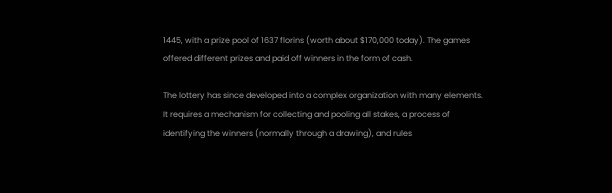1445, with a prize pool of 1637 florins (worth about $170,000 today). The games offered different prizes and paid off winners in the form of cash.

The lottery has since developed into a complex organization with many elements. It requires a mechanism for collecting and pooling all stakes, a process of identifying the winners (normally through a drawing), and rules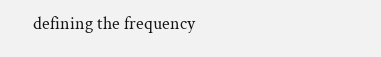defining the frequency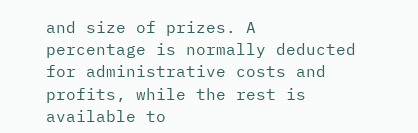and size of prizes. A percentage is normally deducted for administrative costs and profits, while the rest is available to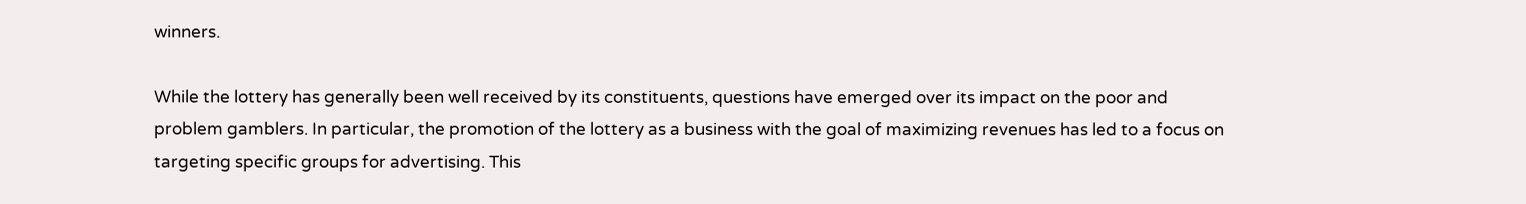winners.

While the lottery has generally been well received by its constituents, questions have emerged over its impact on the poor and problem gamblers. In particular, the promotion of the lottery as a business with the goal of maximizing revenues has led to a focus on targeting specific groups for advertising. This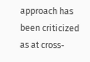approach has been criticized as at cross-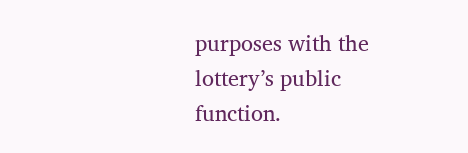purposes with the lottery’s public function.